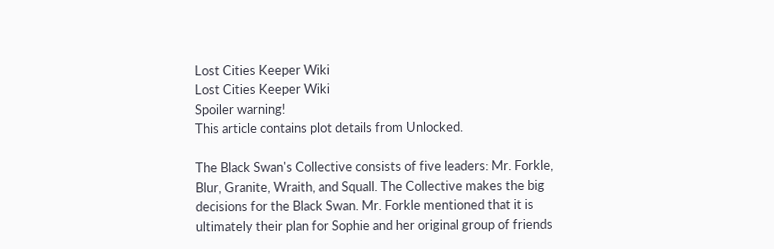Lost Cities Keeper Wiki
Lost Cities Keeper Wiki
Spoiler warning!
This article contains plot details from Unlocked.

The Black Swan's Collective consists of five leaders: Mr. Forkle, Blur, Granite, Wraith, and Squall. The Collective makes the big decisions for the Black Swan. Mr. Forkle mentioned that it is ultimately their plan for Sophie and her original group of friends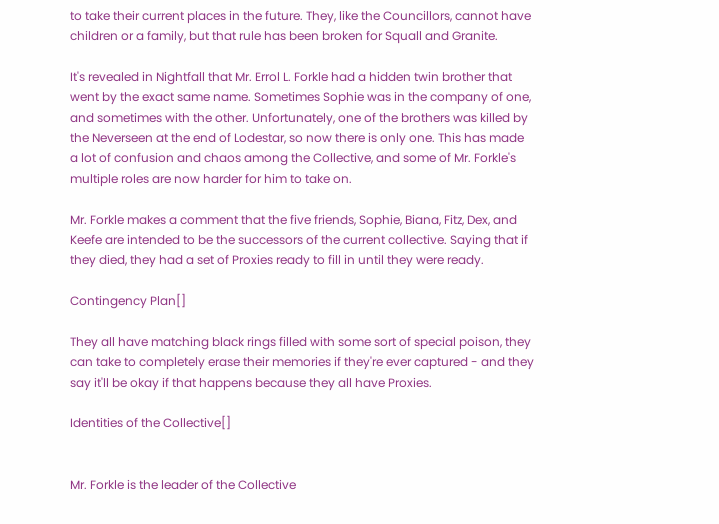to take their current places in the future. They, like the Councillors, cannot have children or a family, but that rule has been broken for Squall and Granite.

It's revealed in Nightfall that Mr. Errol L. Forkle had a hidden twin brother that went by the exact same name. Sometimes Sophie was in the company of one, and sometimes with the other. Unfortunately, one of the brothers was killed by the Neverseen at the end of Lodestar, so now there is only one. This has made a lot of confusion and chaos among the Collective, and some of Mr. Forkle's multiple roles are now harder for him to take on.

Mr. Forkle makes a comment that the five friends, Sophie, Biana, Fitz, Dex, and Keefe are intended to be the successors of the current collective. Saying that if they died, they had a set of Proxies ready to fill in until they were ready.

Contingency Plan[]

They all have matching black rings filled with some sort of special poison, they can take to completely erase their memories if they're ever captured - and they say it'll be okay if that happens because they all have Proxies.

Identities of the Collective[]


Mr. Forkle is the leader of the Collective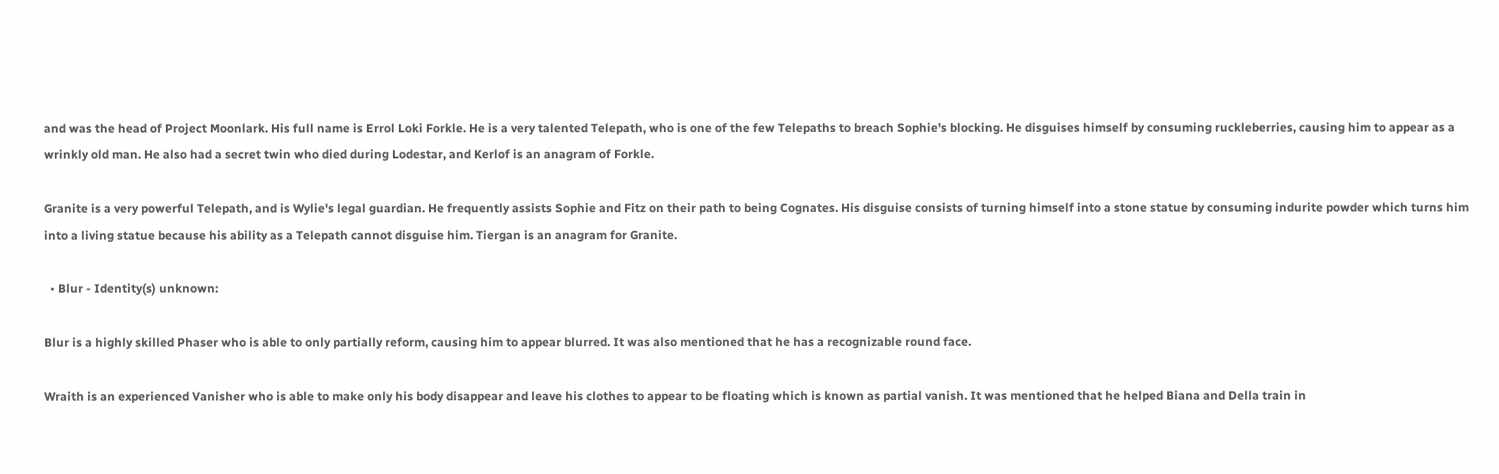and was the head of Project Moonlark. His full name is Errol Loki Forkle. He is a very talented Telepath, who is one of the few Telepaths to breach Sophie's blocking. He disguises himself by consuming ruckleberries, causing him to appear as a wrinkly old man. He also had a secret twin who died during Lodestar, and Kerlof is an anagram of Forkle.

Granite is a very powerful Telepath, and is Wylie's legal guardian. He frequently assists Sophie and Fitz on their path to being Cognates. His disguise consists of turning himself into a stone statue by consuming indurite powder which turns him into a living statue because his ability as a Telepath cannot disguise him. Tiergan is an anagram for Granite.

  • Blur - Identity(s) unknown:

Blur is a highly skilled Phaser who is able to only partially reform, causing him to appear blurred. It was also mentioned that he has a recognizable round face.

Wraith is an experienced Vanisher who is able to make only his body disappear and leave his clothes to appear to be floating which is known as partial vanish. It was mentioned that he helped Biana and Della train in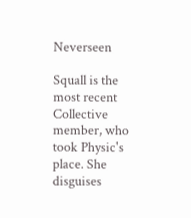Neverseen

Squall is the most recent Collective member, who took Physic's place. She disguises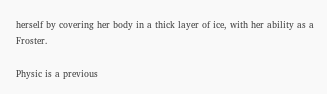herself by covering her body in a thick layer of ice, with her ability as a Froster.

Physic is a previous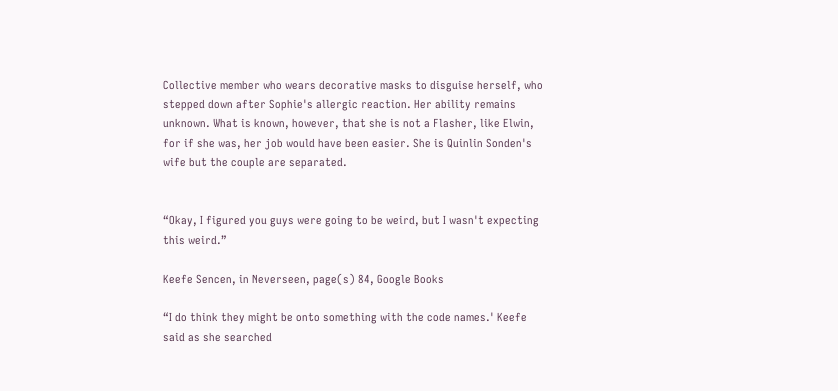Collective member who wears decorative masks to disguise herself, who stepped down after Sophie's allergic reaction. Her ability remains unknown. What is known, however, that she is not a Flasher, like Elwin, for if she was, her job would have been easier. She is Quinlin Sonden's wife but the couple are separated.


“Okay, I figured you guys were going to be weird, but I wasn't expecting this weird.”

Keefe Sencen, in Neverseen, page(s) 84, Google Books

“I do think they might be onto something with the code names.' Keefe said as she searched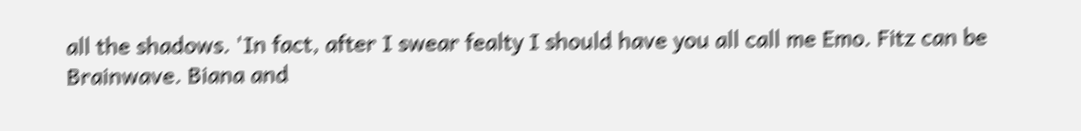all the shadows. 'In fact, after I swear fealty I should have you all call me Emo. Fitz can be Brainwave. Biana and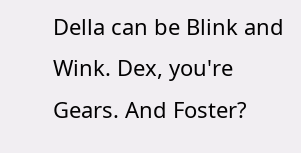Della can be Blink and Wink. Dex, you're Gears. And Foster?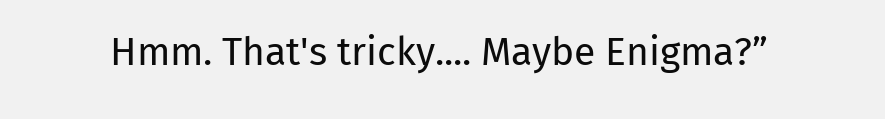Hmm. That's tricky.... Maybe Enigma?”